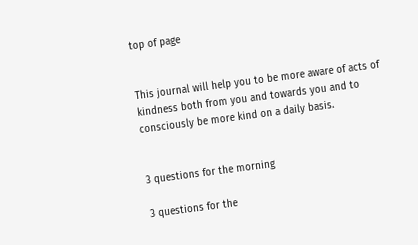top of page


This journal will help you to be more aware of acts of kindness both from you and towards you and to consciously be more kind on a daily basis.


3 questions for the morning

3 questions for the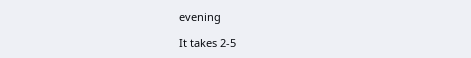evening

It takes 2-5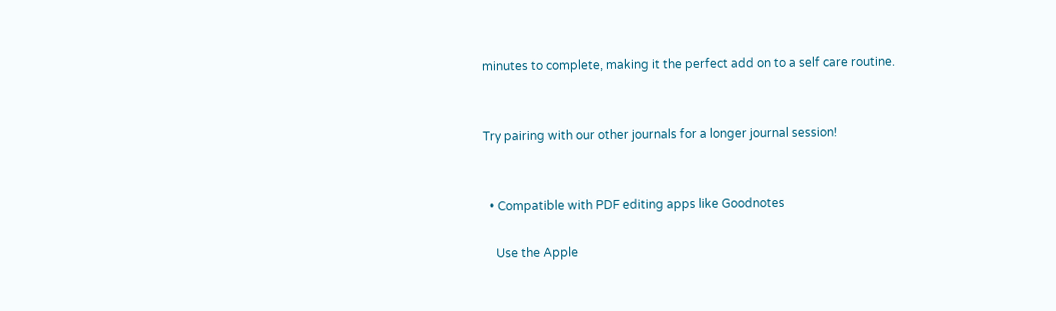minutes to complete, making it the perfect add on to a self care routine.


Try pairing with our other journals for a longer journal session!


  • Compatible with PDF editing apps like Goodnotes

    Use the Apple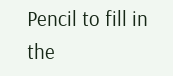Pencil to fill in the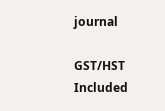journal

GST/HST Included